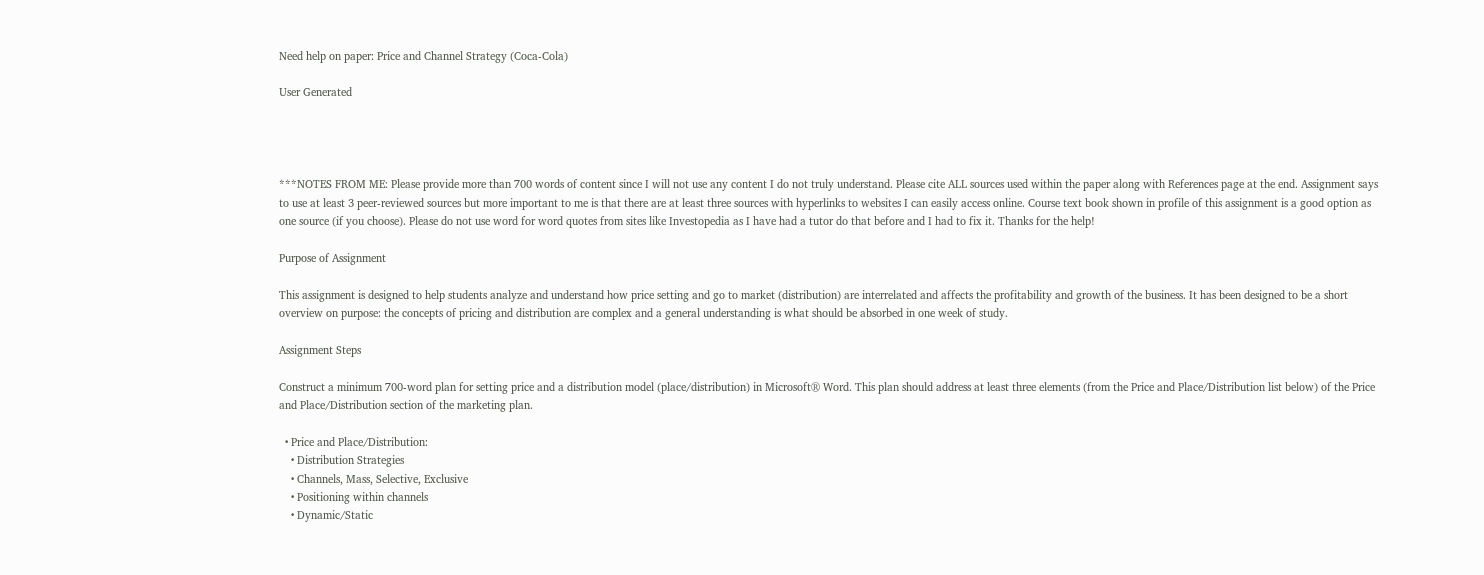Need help on paper: Price and Channel Strategy (Coca-Cola)

User Generated




***NOTES FROM ME: Please provide more than 700 words of content since I will not use any content I do not truly understand. Please cite ALL sources used within the paper along with References page at the end. Assignment says to use at least 3 peer-reviewed sources but more important to me is that there are at least three sources with hyperlinks to websites I can easily access online. Course text book shown in profile of this assignment is a good option as one source (if you choose). Please do not use word for word quotes from sites like Investopedia as I have had a tutor do that before and I had to fix it. Thanks for the help!

Purpose of Assignment

This assignment is designed to help students analyze and understand how price setting and go to market (distribution) are interrelated and affects the profitability and growth of the business. It has been designed to be a short overview on purpose: the concepts of pricing and distribution are complex and a general understanding is what should be absorbed in one week of study.

Assignment Steps

Construct a minimum 700-word plan for setting price and a distribution model (place/distribution) in Microsoft® Word. This plan should address at least three elements (from the Price and Place/Distribution list below) of the Price and Place/Distribution section of the marketing plan.

  • Price and Place/Distribution:
    • Distribution Strategies
    • Channels, Mass, Selective, Exclusive
    • Positioning within channels
    • Dynamic/Static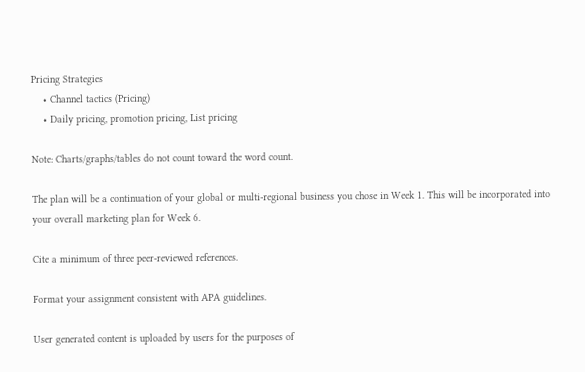Pricing Strategies
    • Channel tactics (Pricing)
    • Daily pricing, promotion pricing, List pricing

Note: Charts/graphs/tables do not count toward the word count.

The plan will be a continuation of your global or multi-regional business you chose in Week 1. This will be incorporated into your overall marketing plan for Week 6.

Cite a minimum of three peer-reviewed references.

Format your assignment consistent with APA guidelines.

User generated content is uploaded by users for the purposes of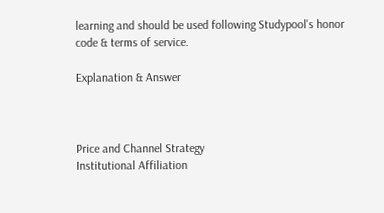learning and should be used following Studypool's honor code & terms of service.

Explanation & Answer



Price and Channel Strategy
Institutional Affiliation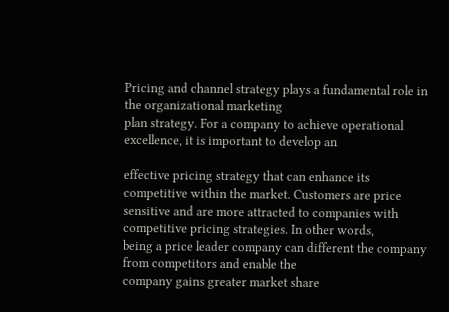Pricing and channel strategy plays a fundamental role in the organizational marketing
plan strategy. For a company to achieve operational excellence, it is important to develop an

effective pricing strategy that can enhance its competitive within the market. Customers are price
sensitive and are more attracted to companies with competitive pricing strategies. In other words,
being a price leader company can different the company from competitors and enable the
company gains greater market share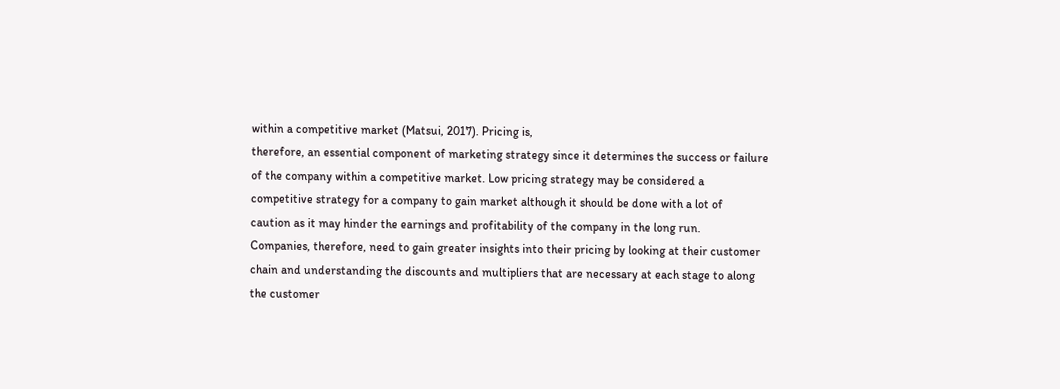within a competitive market (Matsui, 2017). Pricing is,
therefore, an essential component of marketing strategy since it determines the success or failure
of the company within a competitive market. Low pricing strategy may be considered a
competitive strategy for a company to gain market although it should be done with a lot of
caution as it may hinder the earnings and profitability of the company in the long run.
Companies, therefore, need to gain greater insights into their pricing by looking at their customer
chain and understanding the discounts and multipliers that are necessary at each stage to along
the customer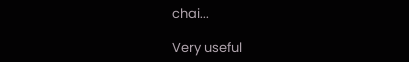chai...

Very useful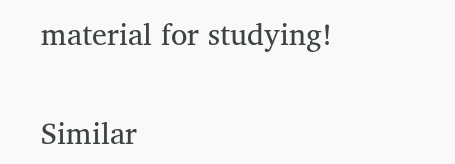material for studying!


Similar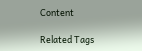Content

Related Tags